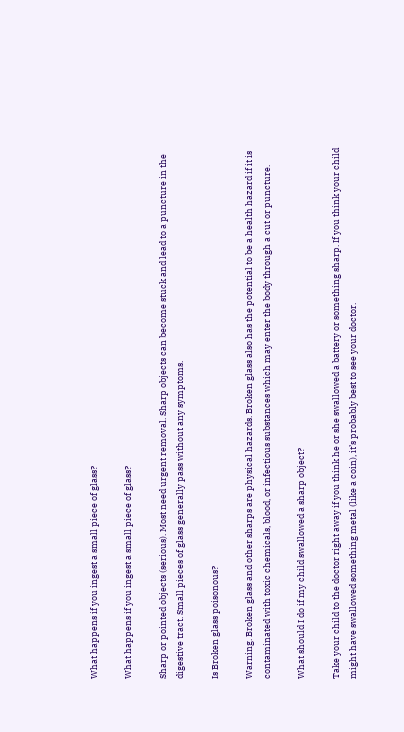What happens if you ingest a small piece of glass?

What happens if you ingest a small piece of glass?

Sharp or pointed objects (serious). Most need urgent removal. Sharp objects can become stuck and lead to a puncture in the digestive tract. Small pieces of glass generally pass without any symptoms.

Is Broken glass poisonous?

Warning. Broken glass and other sharps are physical hazards. Broken glass also has the potential to be a health hazard if it is contaminated with toxic chemicals, blood, or infectious substances which may enter the body through a cut or puncture.

What should I do if my child swallowed a sharp object?

Take your child to the doctor right away if you think he or she swallowed a battery or something sharp. If you think your child might have swallowed something metal (like a coin), it’s probably best to see your doctor.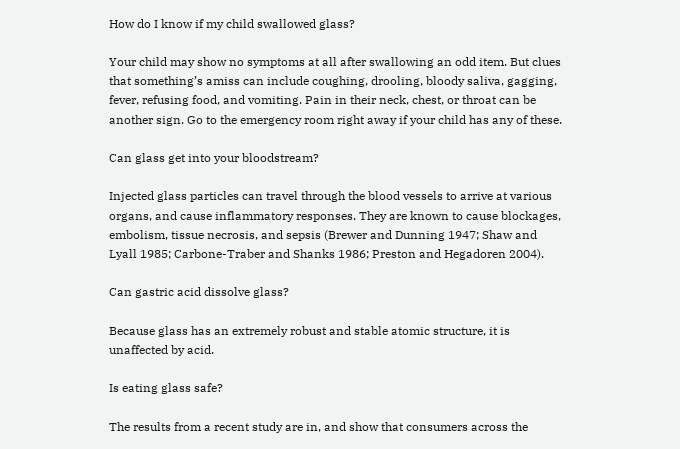How do I know if my child swallowed glass?

Your child may show no symptoms at all after swallowing an odd item. But clues that something’s amiss can include coughing, drooling, bloody saliva, gagging, fever, refusing food, and vomiting. Pain in their neck, chest, or throat can be another sign. Go to the emergency room right away if your child has any of these.

Can glass get into your bloodstream?

Injected glass particles can travel through the blood vessels to arrive at various organs, and cause inflammatory responses. They are known to cause blockages, embolism, tissue necrosis, and sepsis (Brewer and Dunning 1947; Shaw and Lyall 1985; Carbone-Traber and Shanks 1986; Preston and Hegadoren 2004).

Can gastric acid dissolve glass?

Because glass has an extremely robust and stable atomic structure, it is unaffected by acid.

Is eating glass safe?

The results from a recent study are in, and show that consumers across the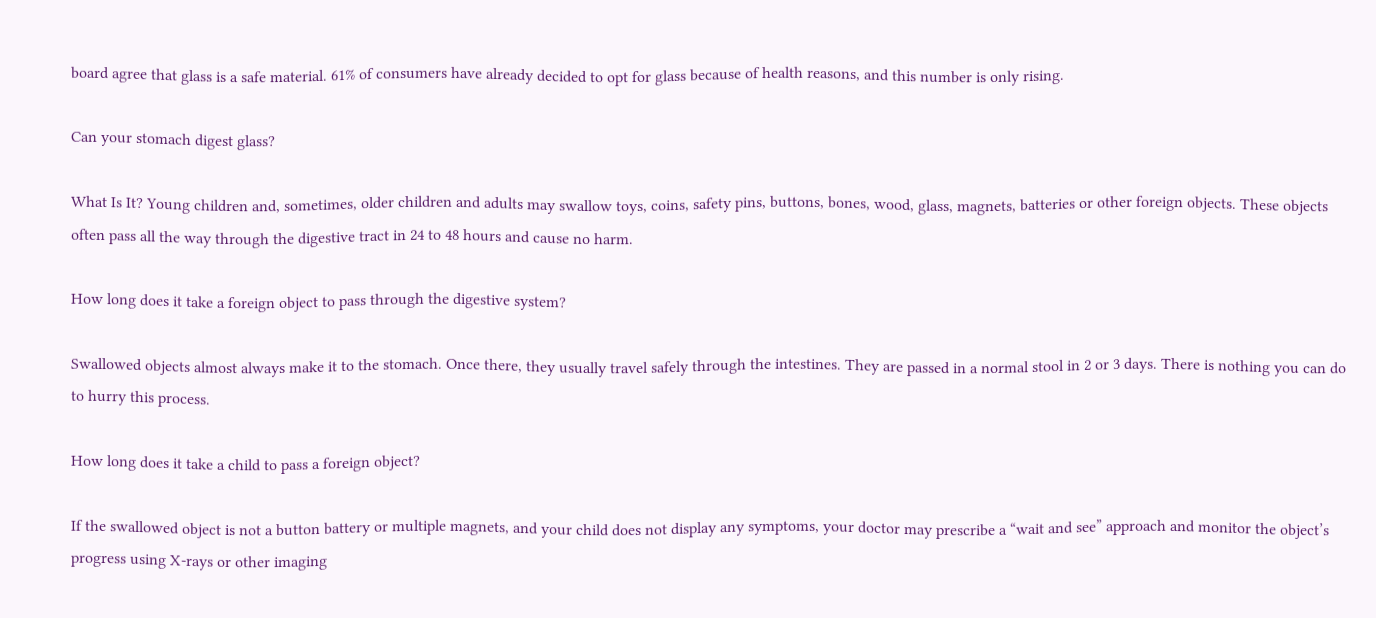board agree that glass is a safe material. 61% of consumers have already decided to opt for glass because of health reasons, and this number is only rising.

Can your stomach digest glass?

What Is It? Young children and, sometimes, older children and adults may swallow toys, coins, safety pins, buttons, bones, wood, glass, magnets, batteries or other foreign objects. These objects often pass all the way through the digestive tract in 24 to 48 hours and cause no harm.

How long does it take a foreign object to pass through the digestive system?

Swallowed objects almost always make it to the stomach. Once there, they usually travel safely through the intestines. They are passed in a normal stool in 2 or 3 days. There is nothing you can do to hurry this process.

How long does it take a child to pass a foreign object?

If the swallowed object is not a button battery or multiple magnets, and your child does not display any symptoms, your doctor may prescribe a “wait and see” approach and monitor the object’s progress using X-rays or other imaging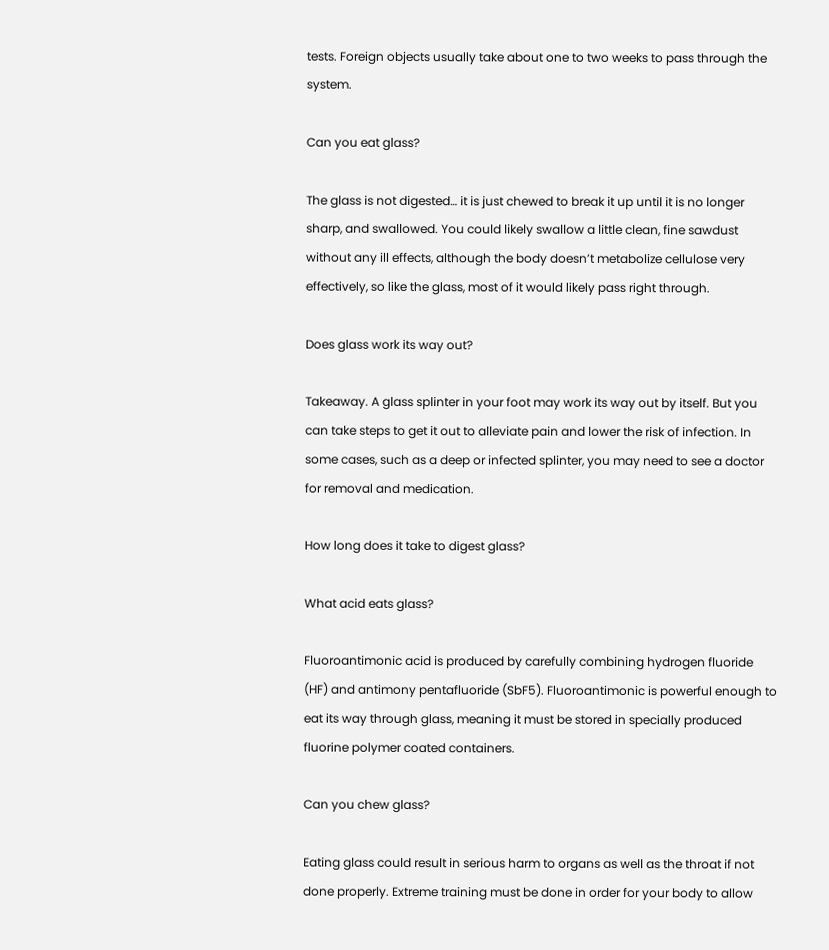tests. Foreign objects usually take about one to two weeks to pass through the system.

Can you eat glass?

The glass is not digested… it is just chewed to break it up until it is no longer sharp, and swallowed. You could likely swallow a little clean, fine sawdust without any ill effects, although the body doesn’t metabolize cellulose very effectively, so like the glass, most of it would likely pass right through.

Does glass work its way out?

Takeaway. A glass splinter in your foot may work its way out by itself. But you can take steps to get it out to alleviate pain and lower the risk of infection. In some cases, such as a deep or infected splinter, you may need to see a doctor for removal and medication.

How long does it take to digest glass?

What acid eats glass?

Fluoroantimonic acid is produced by carefully combining hydrogen fluoride (HF) and antimony pentafluoride (SbF5). Fluoroantimonic is powerful enough to eat its way through glass, meaning it must be stored in specially produced fluorine polymer coated containers.

Can you chew glass?

Eating glass could result in serious harm to organs as well as the throat if not done properly. Extreme training must be done in order for your body to allow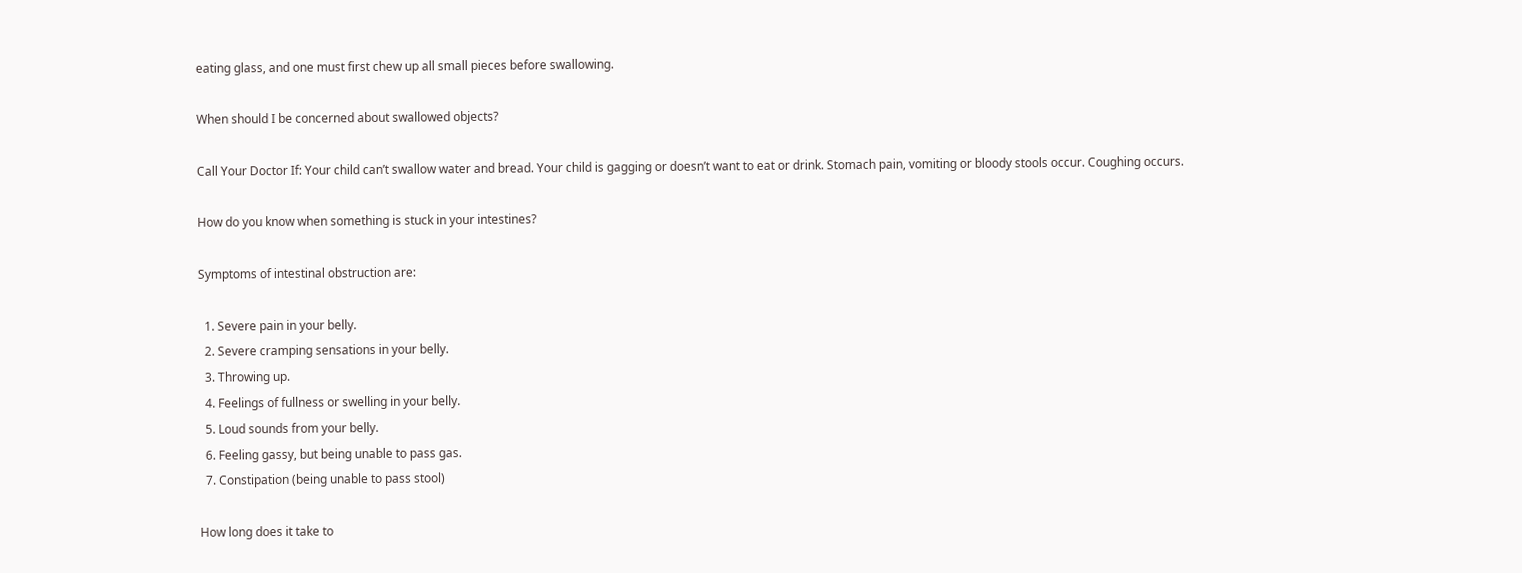eating glass, and one must first chew up all small pieces before swallowing.

When should I be concerned about swallowed objects?

Call Your Doctor If: Your child can’t swallow water and bread. Your child is gagging or doesn’t want to eat or drink. Stomach pain, vomiting or bloody stools occur. Coughing occurs.

How do you know when something is stuck in your intestines?

Symptoms of intestinal obstruction are:

  1. Severe pain in your belly.
  2. Severe cramping sensations in your belly.
  3. Throwing up.
  4. Feelings of fullness or swelling in your belly.
  5. Loud sounds from your belly.
  6. Feeling gassy, but being unable to pass gas.
  7. Constipation (being unable to pass stool)

How long does it take to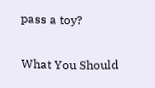pass a toy?

What You Should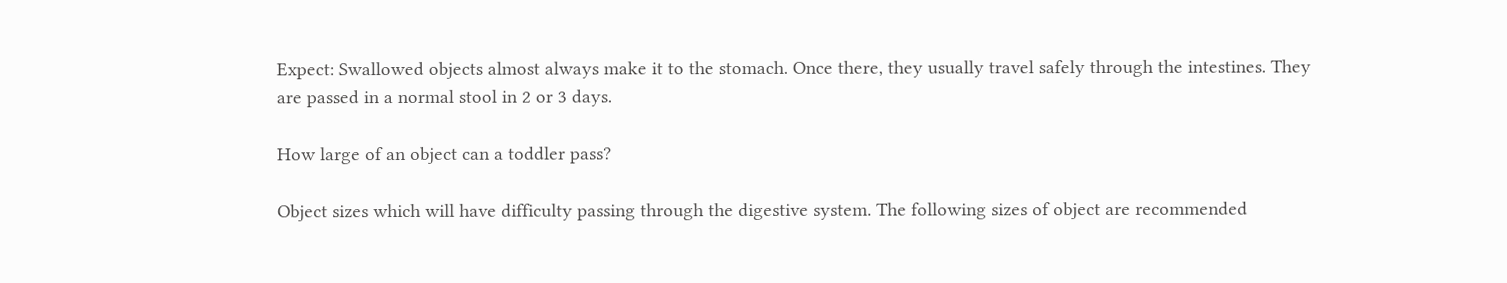Expect: Swallowed objects almost always make it to the stomach. Once there, they usually travel safely through the intestines. They are passed in a normal stool in 2 or 3 days.

How large of an object can a toddler pass?

Object sizes which will have difficulty passing through the digestive system. The following sizes of object are recommended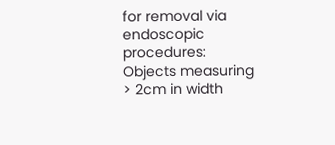for removal via endoscopic procedures: Objects measuring > 2cm in width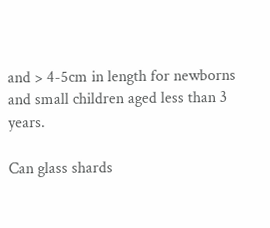and > 4-5cm in length for newborns and small children aged less than 3 years.

Can glass shards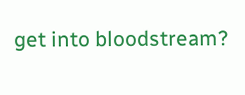get into bloodstream?